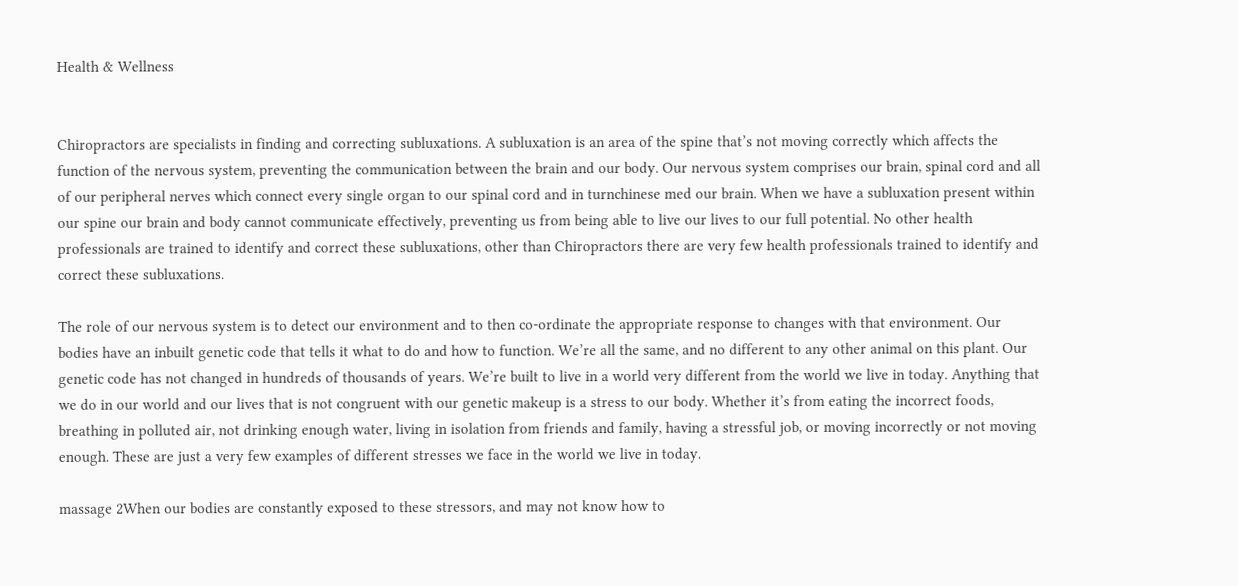Health & Wellness


Chiropractors are specialists in finding and correcting subluxations. A subluxation is an area of the spine that’s not moving correctly which affects the function of the nervous system, preventing the communication between the brain and our body. Our nervous system comprises our brain, spinal cord and all of our peripheral nerves which connect every single organ to our spinal cord and in turnchinese med our brain. When we have a subluxation present within our spine our brain and body cannot communicate effectively, preventing us from being able to live our lives to our full potential. No other health professionals are trained to identify and correct these subluxations, other than Chiropractors there are very few health professionals trained to identify and correct these subluxations.

The role of our nervous system is to detect our environment and to then co-ordinate the appropriate response to changes with that environment. Our bodies have an inbuilt genetic code that tells it what to do and how to function. We’re all the same, and no different to any other animal on this plant. Our genetic code has not changed in hundreds of thousands of years. We’re built to live in a world very different from the world we live in today. Anything that we do in our world and our lives that is not congruent with our genetic makeup is a stress to our body. Whether it’s from eating the incorrect foods, breathing in polluted air, not drinking enough water, living in isolation from friends and family, having a stressful job, or moving incorrectly or not moving enough. These are just a very few examples of different stresses we face in the world we live in today.

massage 2When our bodies are constantly exposed to these stressors, and may not know how to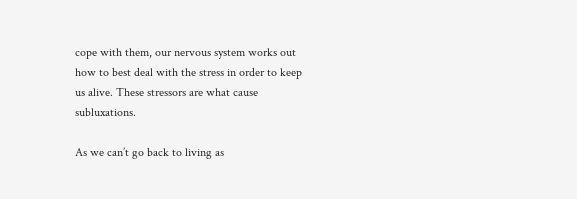cope with them, our nervous system works out how to best deal with the stress in order to keep us alive. These stressors are what cause subluxations.

As we can’t go back to living as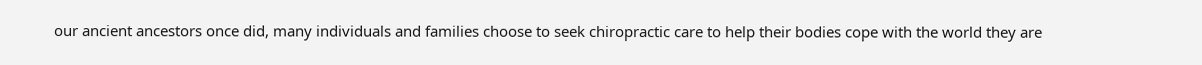our ancient ancestors once did, many individuals and families choose to seek chiropractic care to help their bodies cope with the world they are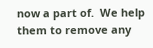now a part of.  We help them to remove any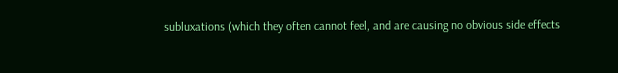subluxations (which they often cannot feel, and are causing no obvious side effects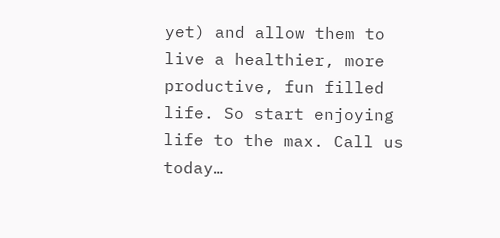yet) and allow them to live a healthier, more productive, fun filled life. So start enjoying life to the max. Call us today…